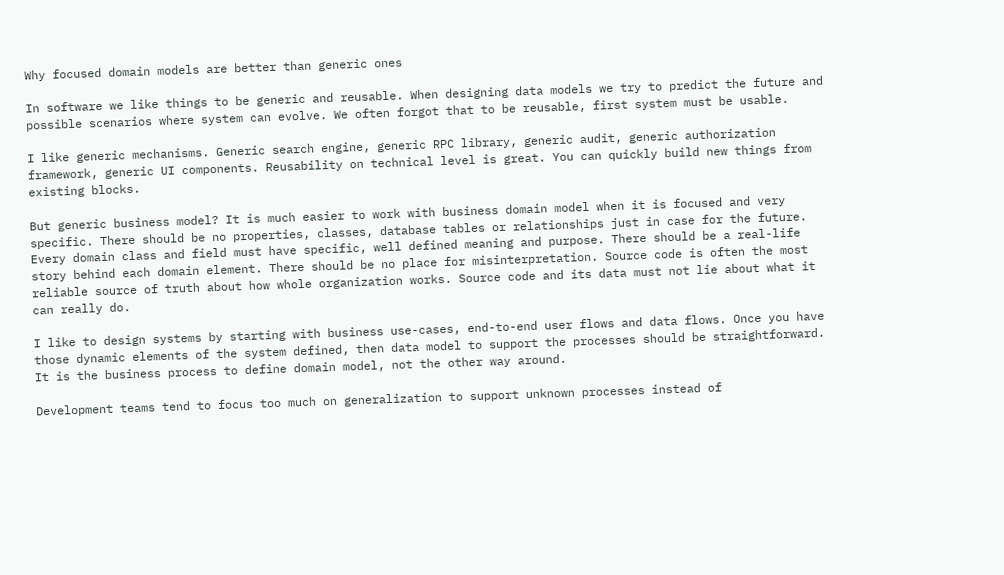Why focused domain models are better than generic ones

In software we like things to be generic and reusable. When designing data models we try to predict the future and possible scenarios where system can evolve. We often forgot that to be reusable, first system must be usable.

I like generic mechanisms. Generic search engine, generic RPC library, generic audit, generic authorization framework, generic UI components. Reusability on technical level is great. You can quickly build new things from existing blocks.

But generic business model? It is much easier to work with business domain model when it is focused and very specific. There should be no properties, classes, database tables or relationships just in case for the future. Every domain class and field must have specific, well defined meaning and purpose. There should be a real-life story behind each domain element. There should be no place for misinterpretation. Source code is often the most reliable source of truth about how whole organization works. Source code and its data must not lie about what it can really do.

I like to design systems by starting with business use-cases, end-to-end user flows and data flows. Once you have those dynamic elements of the system defined, then data model to support the processes should be straightforward. It is the business process to define domain model, not the other way around.

Development teams tend to focus too much on generalization to support unknown processes instead of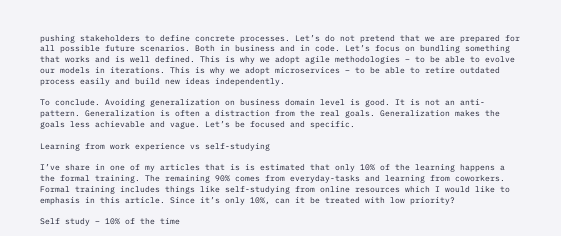pushing stakeholders to define concrete processes. Let’s do not pretend that we are prepared for all possible future scenarios. Both in business and in code. Let’s focus on bundling something that works and is well defined. This is why we adopt agile methodologies – to be able to evolve our models in iterations. This is why we adopt microservices – to be able to retire outdated process easily and build new ideas independently.

To conclude. Avoiding generalization on business domain level is good. It is not an anti-pattern. Generalization is often a distraction from the real goals. Generalization makes the goals less achievable and vague. Let’s be focused and specific.

Learning from work experience vs self-studying

I’ve share in one of my articles that is is estimated that only 10% of the learning happens a the formal training. The remaining 90% comes from everyday-tasks and learning from coworkers. Formal training includes things like self-studying from online resources which I would like to emphasis in this article. Since it’s only 10%, can it be treated with low priority?

Self study – 10% of the time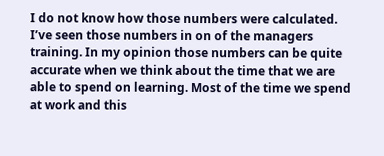I do not know how those numbers were calculated. I’ve seen those numbers in on of the managers training. In my opinion those numbers can be quite accurate when we think about the time that we are able to spend on learning. Most of the time we spend at work and this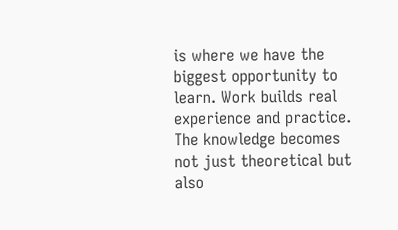is where we have the biggest opportunity to learn. Work builds real experience and practice. The knowledge becomes not just theoretical but also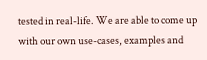tested in real-life. We are able to come up with our own use-cases, examples and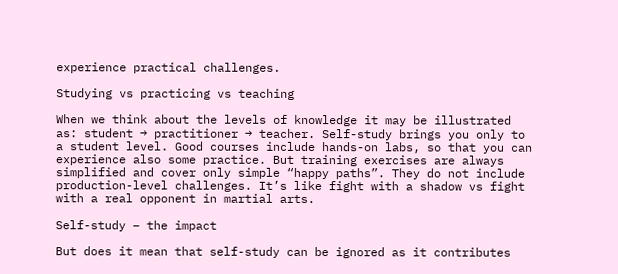experience practical challenges.

Studying vs practicing vs teaching

When we think about the levels of knowledge it may be illustrated as: student → practitioner → teacher. Self-study brings you only to a student level. Good courses include hands-on labs, so that you can experience also some practice. But training exercises are always simplified and cover only simple “happy paths”. They do not include production-level challenges. It’s like fight with a shadow vs fight with a real opponent in martial arts.

Self-study – the impact

But does it mean that self-study can be ignored as it contributes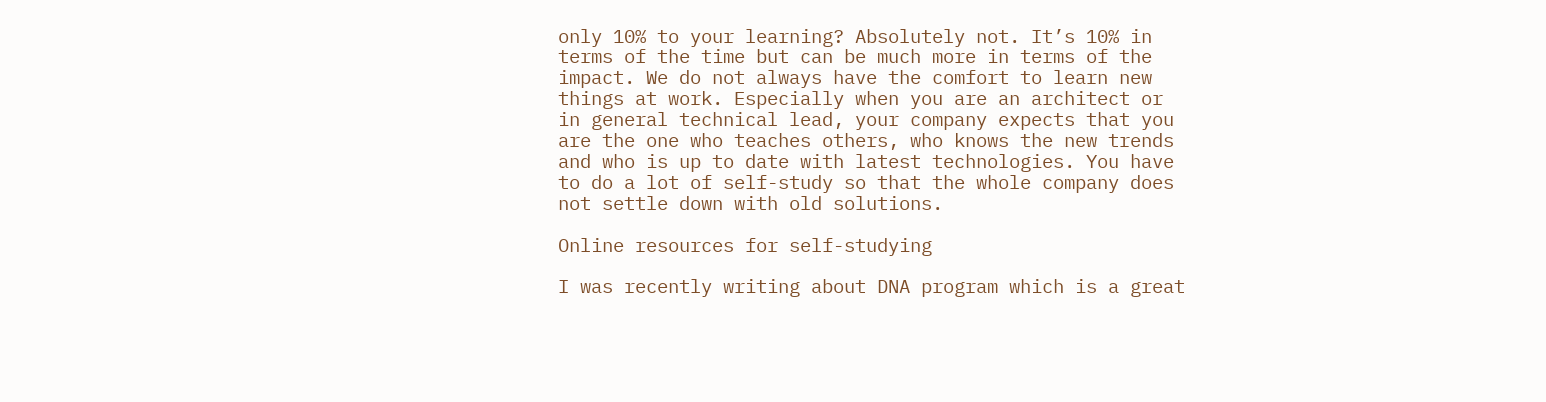only 10% to your learning? Absolutely not. It’s 10% in terms of the time but can be much more in terms of the impact. We do not always have the comfort to learn new things at work. Especially when you are an architect or in general technical lead, your company expects that you are the one who teaches others, who knows the new trends and who is up to date with latest technologies. You have to do a lot of self-study so that the whole company does not settle down with old solutions.

Online resources for self-studying

I was recently writing about DNA program which is a great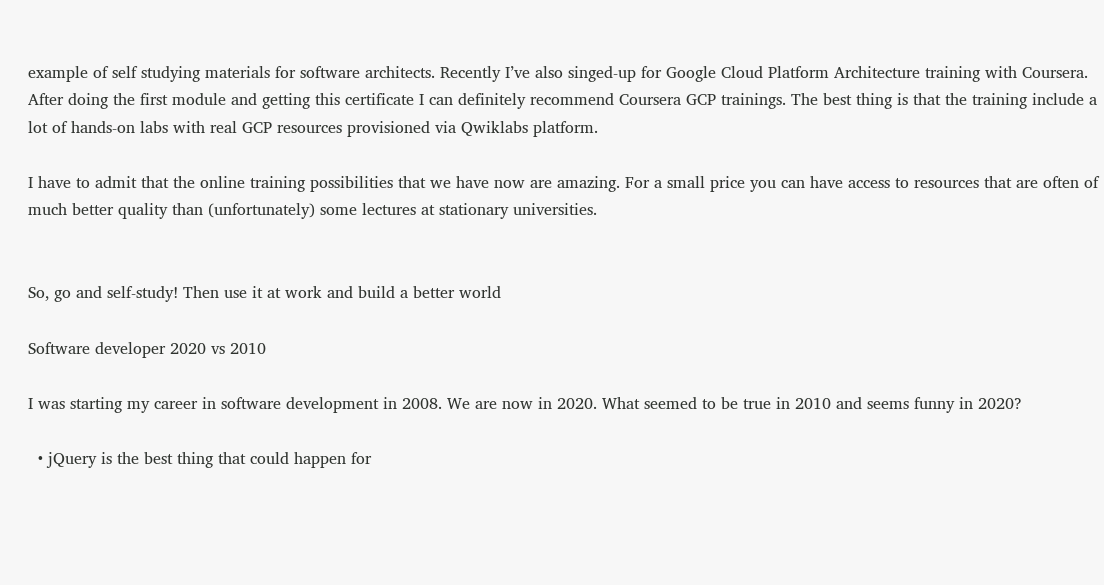example of self studying materials for software architects. Recently I’ve also singed-up for Google Cloud Platform Architecture training with Coursera. After doing the first module and getting this certificate I can definitely recommend Coursera GCP trainings. The best thing is that the training include a lot of hands-on labs with real GCP resources provisioned via Qwiklabs platform.

I have to admit that the online training possibilities that we have now are amazing. For a small price you can have access to resources that are often of much better quality than (unfortunately) some lectures at stationary universities.


So, go and self-study! Then use it at work and build a better world

Software developer 2020 vs 2010

I was starting my career in software development in 2008. We are now in 2020. What seemed to be true in 2010 and seems funny in 2020?

  • jQuery is the best thing that could happen for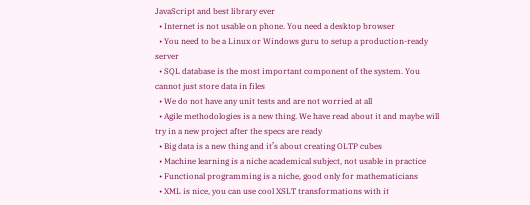JavaScript and best library ever
  • Internet is not usable on phone. You need a desktop browser
  • You need to be a Linux or Windows guru to setup a production-ready server
  • SQL database is the most important component of the system. You cannot just store data in files
  • We do not have any unit tests and are not worried at all
  • Agile methodologies is a new thing. We have read about it and maybe will try in a new project after the specs are ready
  • Big data is a new thing and it’s about creating OLTP cubes
  • Machine learning is a niche academical subject, not usable in practice
  • Functional programming is a niche, good only for mathematicians
  • XML is nice, you can use cool XSLT transformations with it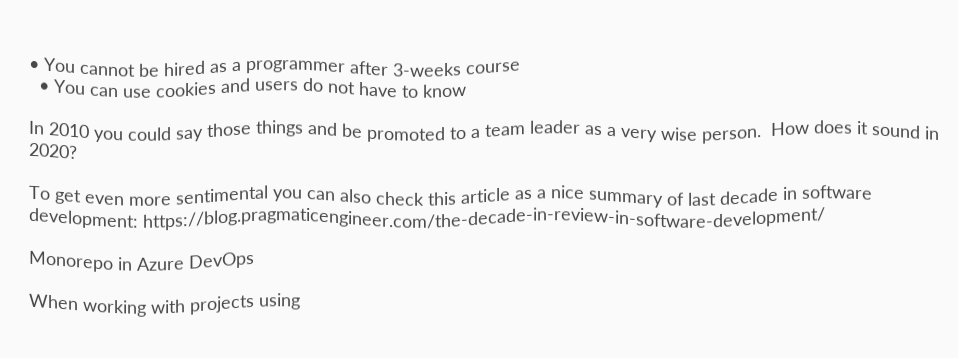• You cannot be hired as a programmer after 3-weeks course
  • You can use cookies and users do not have to know

In 2010 you could say those things and be promoted to a team leader as a very wise person.  How does it sound in 2020?

To get even more sentimental you can also check this article as a nice summary of last decade in software development: https://blog.pragmaticengineer.com/the-decade-in-review-in-software-development/

Monorepo in Azure DevOps

When working with projects using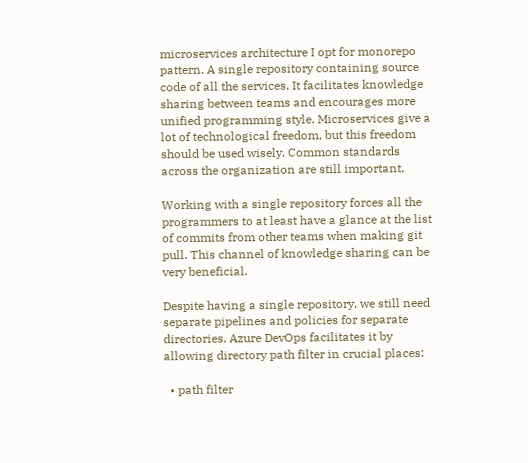microservices architecture I opt for monorepo pattern. A single repository containing source code of all the services. It facilitates knowledge sharing between teams and encourages more unified programming style. Microservices give a lot of technological freedom, but this freedom should be used wisely. Common standards across the organization are still important.

Working with a single repository forces all the programmers to at least have a glance at the list of commits from other teams when making git pull. This channel of knowledge sharing can be very beneficial.

Despite having a single repository, we still need separate pipelines and policies for separate directories. Azure DevOps facilitates it by allowing directory path filter in crucial places:

  • path filter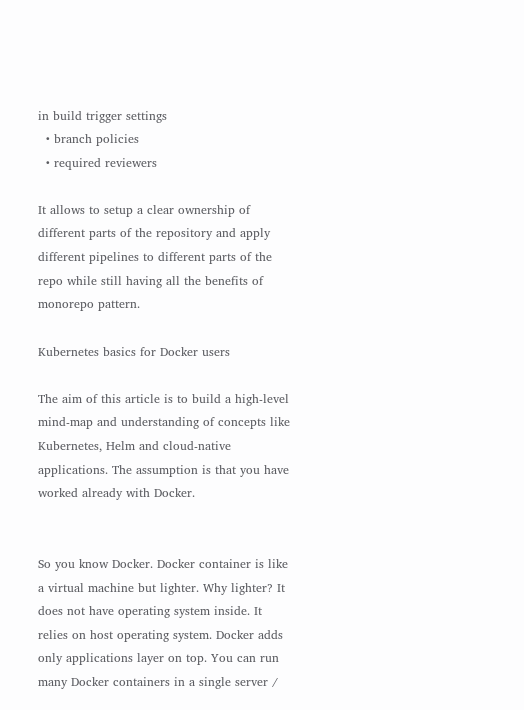in build trigger settings
  • branch policies
  • required reviewers

It allows to setup a clear ownership of different parts of the repository and apply different pipelines to different parts of the repo while still having all the benefits of monorepo pattern.

Kubernetes basics for Docker users

The aim of this article is to build a high-level mind-map and understanding of concepts like Kubernetes, Helm and cloud-native applications. The assumption is that you have worked already with Docker.


So you know Docker. Docker container is like a virtual machine but lighter. Why lighter? It does not have operating system inside. It relies on host operating system. Docker adds only applications layer on top. You can run many Docker containers in a single server /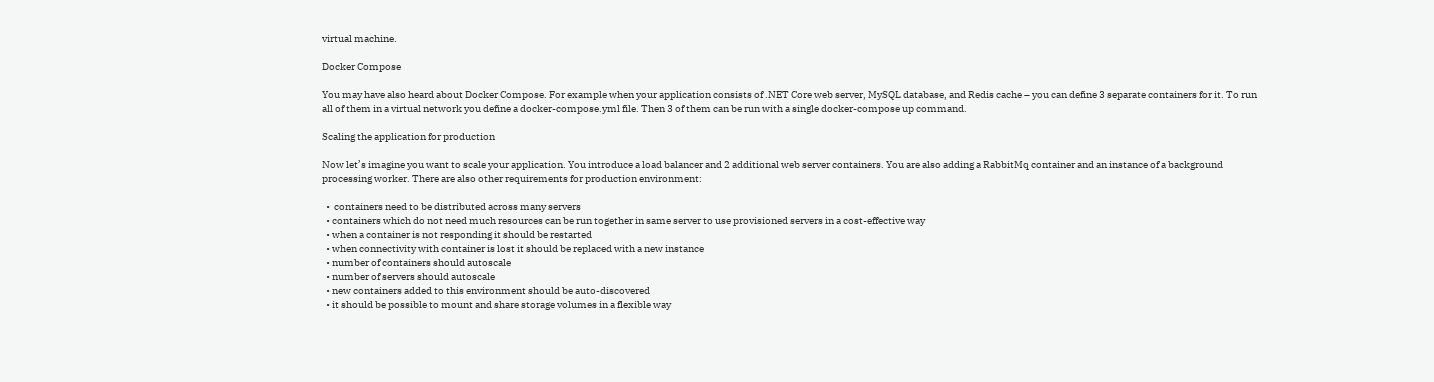virtual machine.

Docker Compose

You may have also heard about Docker Compose. For example when your application consists of .NET Core web server, MySQL database, and Redis cache – you can define 3 separate containers for it. To run all of them in a virtual network you define a docker-compose.yml file. Then 3 of them can be run with a single docker-compose up command.

Scaling the application for production

Now let’s imagine you want to scale your application. You introduce a load balancer and 2 additional web server containers. You are also adding a RabbitMq container and an instance of a background processing worker. There are also other requirements for production environment:

  •  containers need to be distributed across many servers
  • containers which do not need much resources can be run together in same server to use provisioned servers in a cost-effective way
  • when a container is not responding it should be restarted
  • when connectivity with container is lost it should be replaced with a new instance
  • number of containers should autoscale
  • number of servers should autoscale
  • new containers added to this environment should be auto-discovered
  • it should be possible to mount and share storage volumes in a flexible way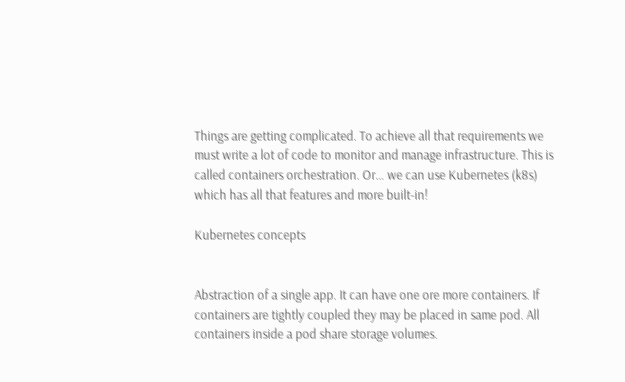Things are getting complicated. To achieve all that requirements we must write a lot of code to monitor and manage infrastructure. This is called containers orchestration. Or… we can use Kubernetes (k8s) which has all that features and more built-in!

Kubernetes concepts


Abstraction of a single app. It can have one ore more containers. If containers are tightly coupled they may be placed in same pod. All containers inside a pod share storage volumes.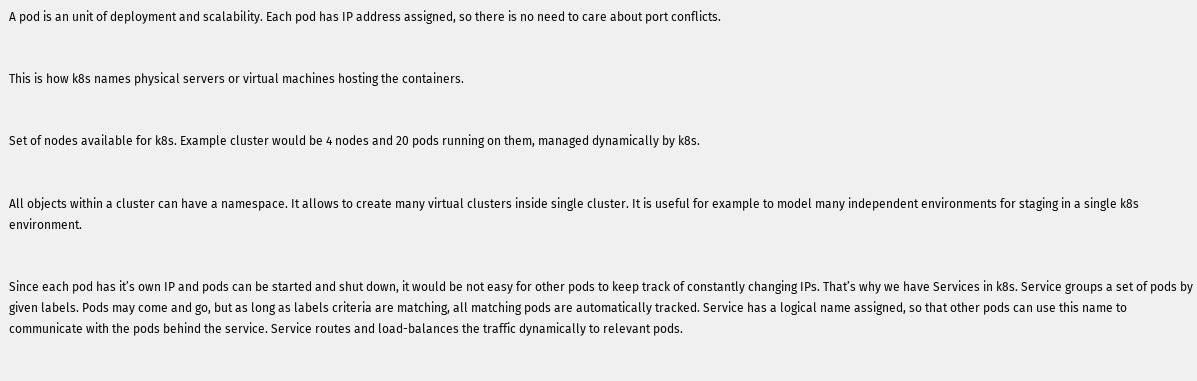A pod is an unit of deployment and scalability. Each pod has IP address assigned, so there is no need to care about port conflicts.


This is how k8s names physical servers or virtual machines hosting the containers.


Set of nodes available for k8s. Example cluster would be 4 nodes and 20 pods running on them, managed dynamically by k8s.


All objects within a cluster can have a namespace. It allows to create many virtual clusters inside single cluster. It is useful for example to model many independent environments for staging in a single k8s environment.


Since each pod has it’s own IP and pods can be started and shut down, it would be not easy for other pods to keep track of constantly changing IPs. That’s why we have Services in k8s. Service groups a set of pods by given labels. Pods may come and go, but as long as labels criteria are matching, all matching pods are automatically tracked. Service has a logical name assigned, so that other pods can use this name to communicate with the pods behind the service. Service routes and load-balances the traffic dynamically to relevant pods.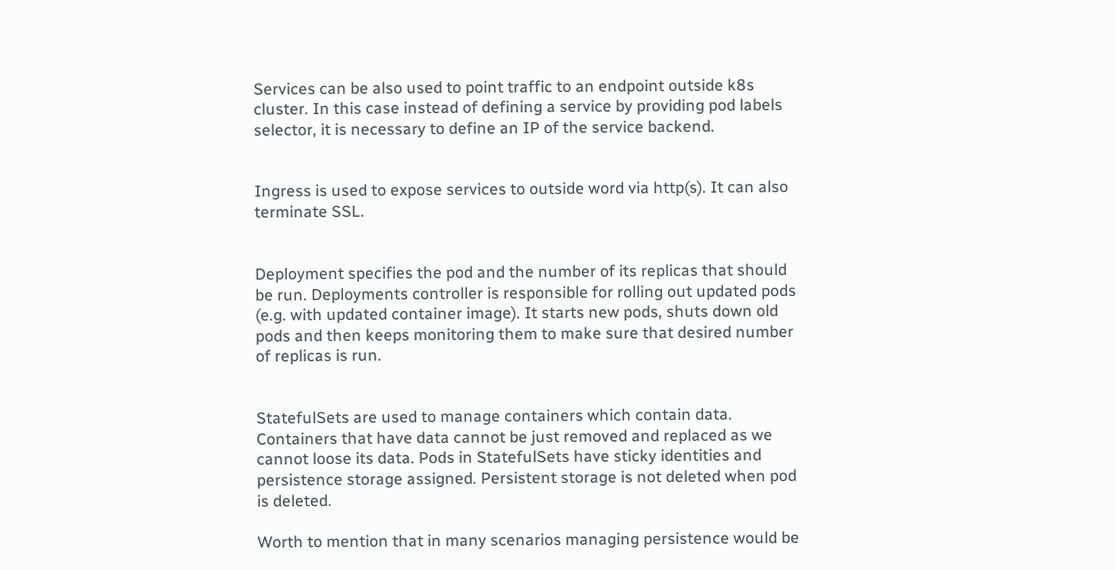Services can be also used to point traffic to an endpoint outside k8s cluster. In this case instead of defining a service by providing pod labels selector, it is necessary to define an IP of the service backend.


Ingress is used to expose services to outside word via http(s). It can also terminate SSL.


Deployment specifies the pod and the number of its replicas that should be run. Deployments controller is responsible for rolling out updated pods (e.g. with updated container image). It starts new pods, shuts down old pods and then keeps monitoring them to make sure that desired number of replicas is run.


StatefulSets are used to manage containers which contain data. Containers that have data cannot be just removed and replaced as we cannot loose its data. Pods in StatefulSets have sticky identities and persistence storage assigned. Persistent storage is not deleted when pod is deleted.

Worth to mention that in many scenarios managing persistence would be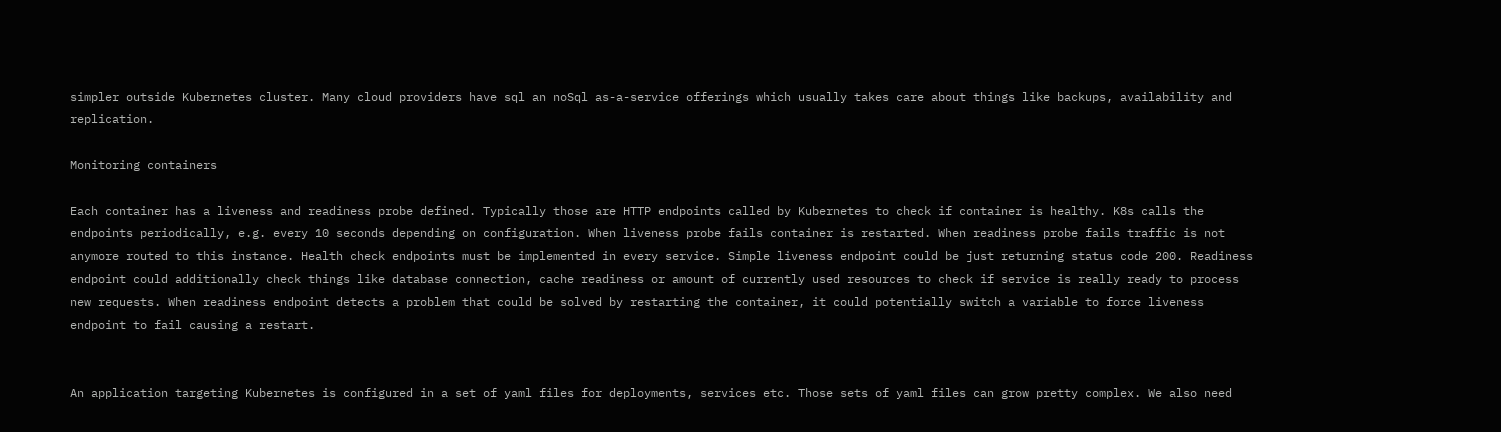simpler outside Kubernetes cluster. Many cloud providers have sql an noSql as-a-service offerings which usually takes care about things like backups, availability and replication.

Monitoring containers

Each container has a liveness and readiness probe defined. Typically those are HTTP endpoints called by Kubernetes to check if container is healthy. K8s calls the endpoints periodically, e.g. every 10 seconds depending on configuration. When liveness probe fails container is restarted. When readiness probe fails traffic is not anymore routed to this instance. Health check endpoints must be implemented in every service. Simple liveness endpoint could be just returning status code 200. Readiness endpoint could additionally check things like database connection, cache readiness or amount of currently used resources to check if service is really ready to process new requests. When readiness endpoint detects a problem that could be solved by restarting the container, it could potentially switch a variable to force liveness endpoint to fail causing a restart.


An application targeting Kubernetes is configured in a set of yaml files for deployments, services etc. Those sets of yaml files can grow pretty complex. We also need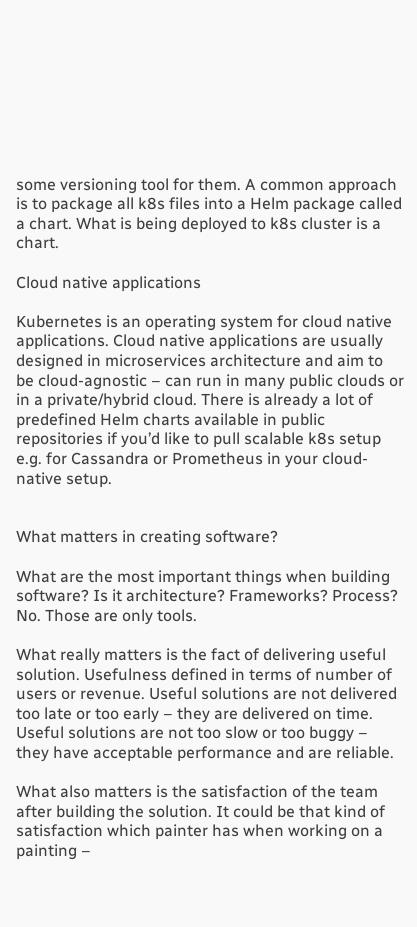some versioning tool for them. A common approach is to package all k8s files into a Helm package called a chart. What is being deployed to k8s cluster is a chart.

Cloud native applications

Kubernetes is an operating system for cloud native applications. Cloud native applications are usually designed in microservices architecture and aim to be cloud-agnostic – can run in many public clouds or in a private/hybrid cloud. There is already a lot of predefined Helm charts available in public repositories if you’d like to pull scalable k8s setup e.g. for Cassandra or Prometheus in your cloud-native setup.


What matters in creating software?

What are the most important things when building software? Is it architecture? Frameworks? Process? No. Those are only tools.

What really matters is the fact of delivering useful solution. Usefulness defined in terms of number of users or revenue. Useful solutions are not delivered too late or too early – they are delivered on time. Useful solutions are not too slow or too buggy – they have acceptable performance and are reliable.

What also matters is the satisfaction of the team after building the solution. It could be that kind of satisfaction which painter has when working on a painting –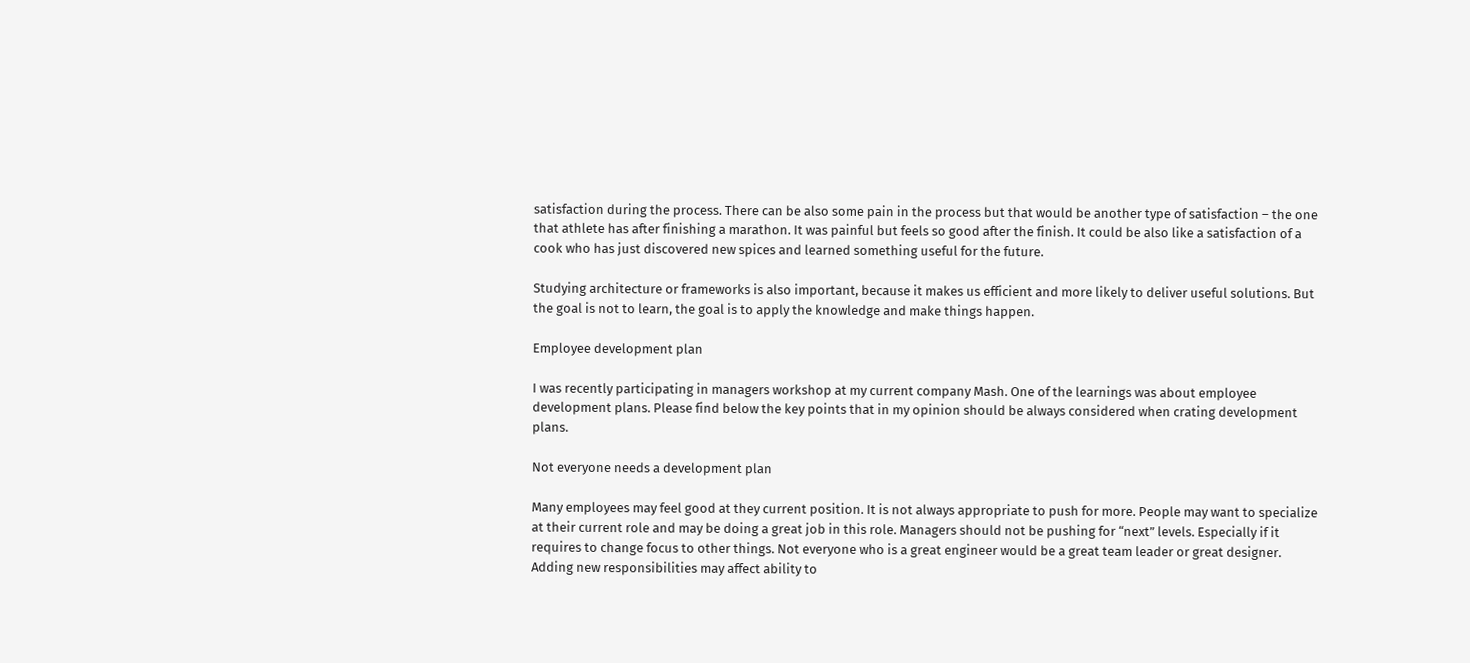satisfaction during the process. There can be also some pain in the process but that would be another type of satisfaction – the one that athlete has after finishing a marathon. It was painful but feels so good after the finish. It could be also like a satisfaction of a cook who has just discovered new spices and learned something useful for the future.

Studying architecture or frameworks is also important, because it makes us efficient and more likely to deliver useful solutions. But the goal is not to learn, the goal is to apply the knowledge and make things happen.

Employee development plan

I was recently participating in managers workshop at my current company Mash. One of the learnings was about employee development plans. Please find below the key points that in my opinion should be always considered when crating development plans.

Not everyone needs a development plan

Many employees may feel good at they current position. It is not always appropriate to push for more. People may want to specialize at their current role and may be doing a great job in this role. Managers should not be pushing for “next” levels. Especially if it requires to change focus to other things. Not everyone who is a great engineer would be a great team leader or great designer. Adding new responsibilities may affect ability to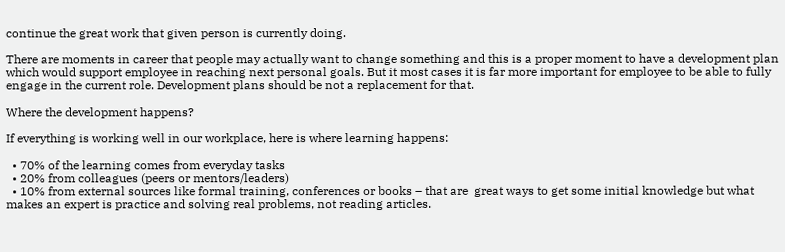continue the great work that given person is currently doing.

There are moments in career that people may actually want to change something and this is a proper moment to have a development plan which would support employee in reaching next personal goals. But it most cases it is far more important for employee to be able to fully engage in the current role. Development plans should be not a replacement for that.

Where the development happens?

If everything is working well in our workplace, here is where learning happens:

  • 70% of the learning comes from everyday tasks
  • 20% from colleagues (peers or mentors/leaders)
  • 10% from external sources like formal training, conferences or books – that are  great ways to get some initial knowledge but what makes an expert is practice and solving real problems, not reading articles.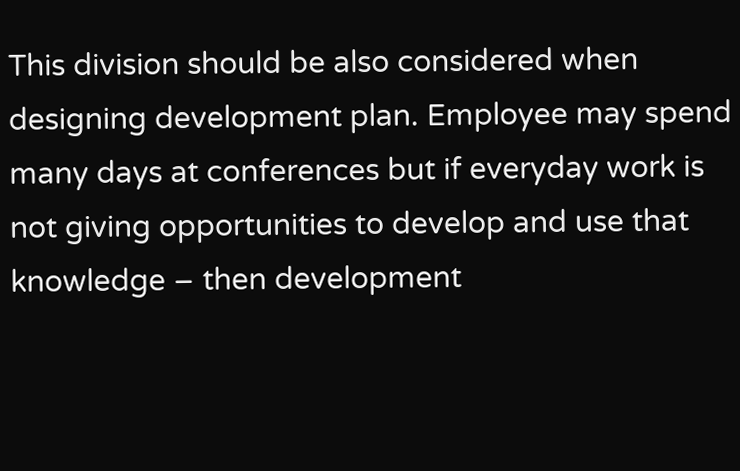This division should be also considered when designing development plan. Employee may spend many days at conferences but if everyday work is not giving opportunities to develop and use that knowledge – then development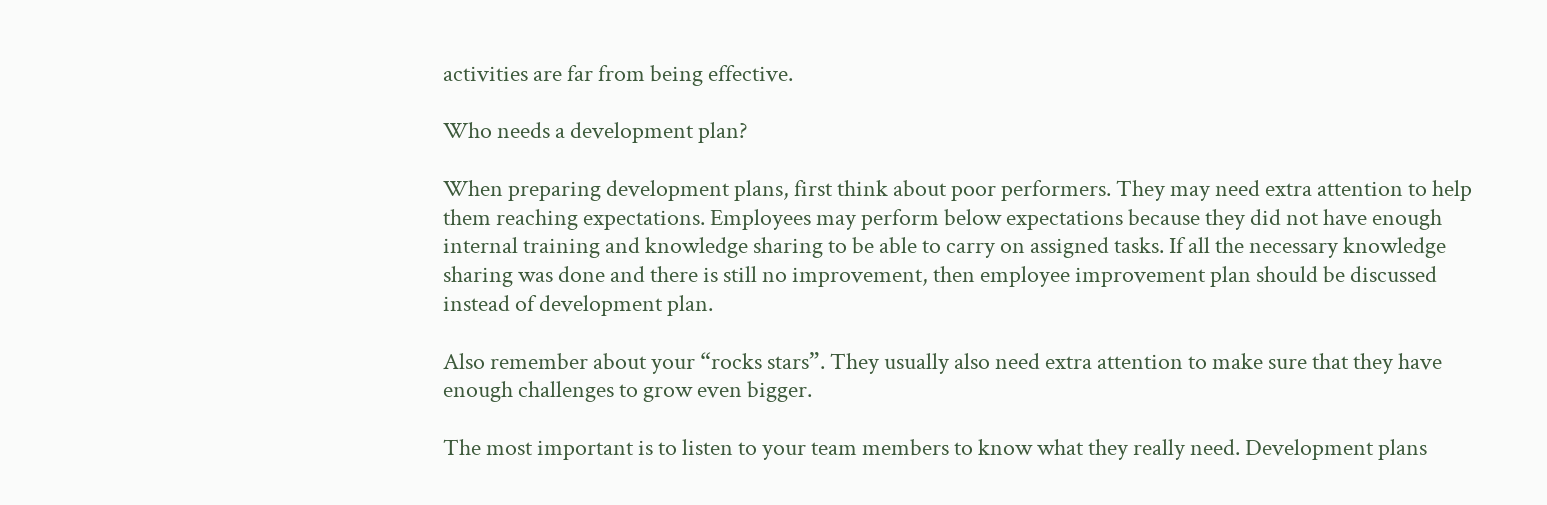activities are far from being effective.

Who needs a development plan?

When preparing development plans, first think about poor performers. They may need extra attention to help them reaching expectations. Employees may perform below expectations because they did not have enough internal training and knowledge sharing to be able to carry on assigned tasks. If all the necessary knowledge sharing was done and there is still no improvement, then employee improvement plan should be discussed instead of development plan.

Also remember about your “rocks stars”. They usually also need extra attention to make sure that they have enough challenges to grow even bigger.

The most important is to listen to your team members to know what they really need. Development plans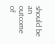should be an outcome of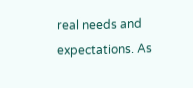real needs and expectations. As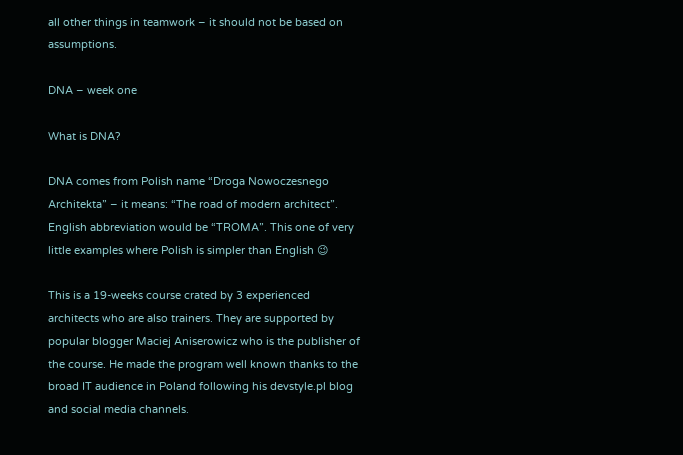all other things in teamwork – it should not be based on assumptions.

DNA – week one

What is DNA?

DNA comes from Polish name “Droga Nowoczesnego Architekta” – it means: “The road of modern architect”. English abbreviation would be “TROMA”. This one of very little examples where Polish is simpler than English 😉

This is a 19-weeks course crated by 3 experienced architects who are also trainers. They are supported by popular blogger Maciej Aniserowicz who is the publisher of the course. He made the program well known thanks to the broad IT audience in Poland following his devstyle.pl blog and social media channels.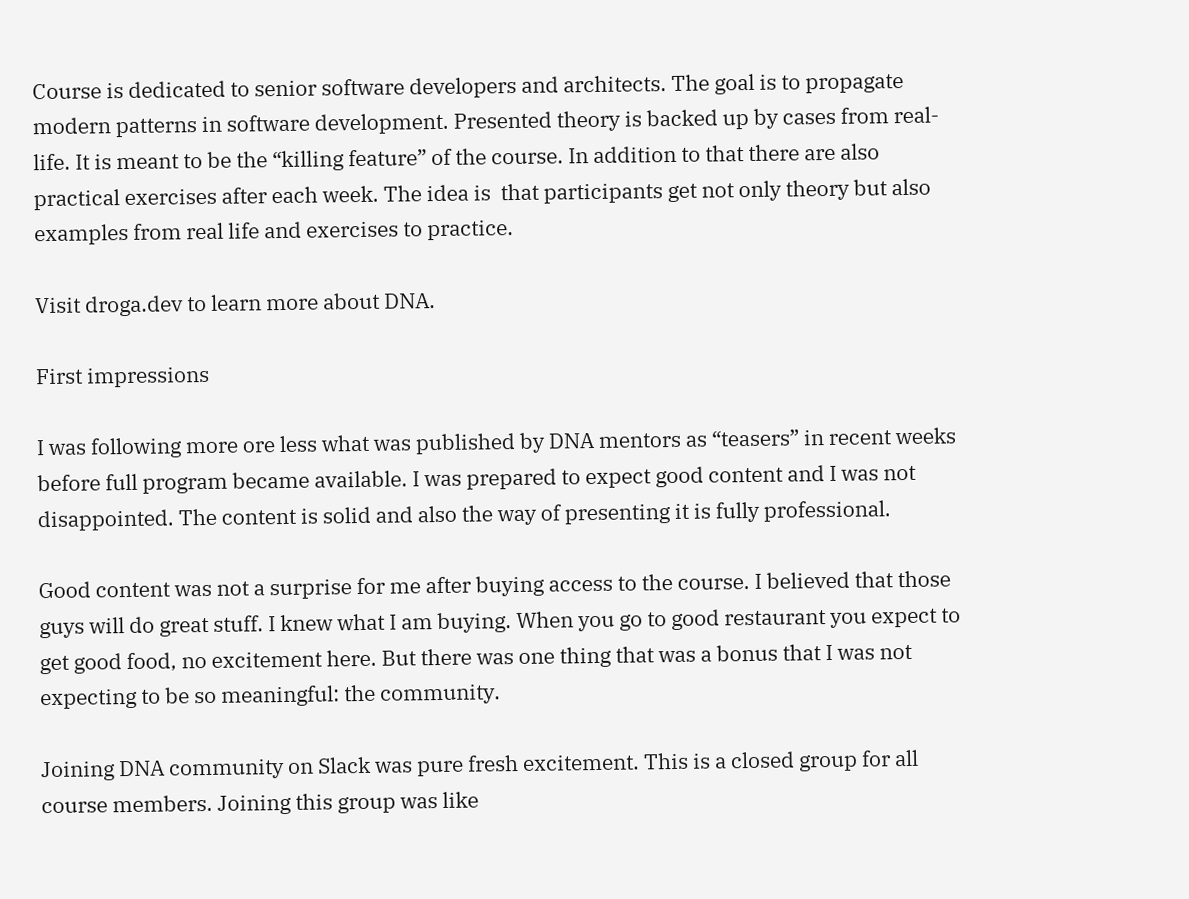Course is dedicated to senior software developers and architects. The goal is to propagate modern patterns in software development. Presented theory is backed up by cases from real-life. It is meant to be the “killing feature” of the course. In addition to that there are also practical exercises after each week. The idea is  that participants get not only theory but also examples from real life and exercises to practice.

Visit droga.dev to learn more about DNA.

First impressions

I was following more ore less what was published by DNA mentors as “teasers” in recent weeks before full program became available. I was prepared to expect good content and I was not disappointed. The content is solid and also the way of presenting it is fully professional.

Good content was not a surprise for me after buying access to the course. I believed that those guys will do great stuff. I knew what I am buying. When you go to good restaurant you expect to get good food, no excitement here. But there was one thing that was a bonus that I was not expecting to be so meaningful: the community.

Joining DNA community on Slack was pure fresh excitement. This is a closed group for all course members. Joining this group was like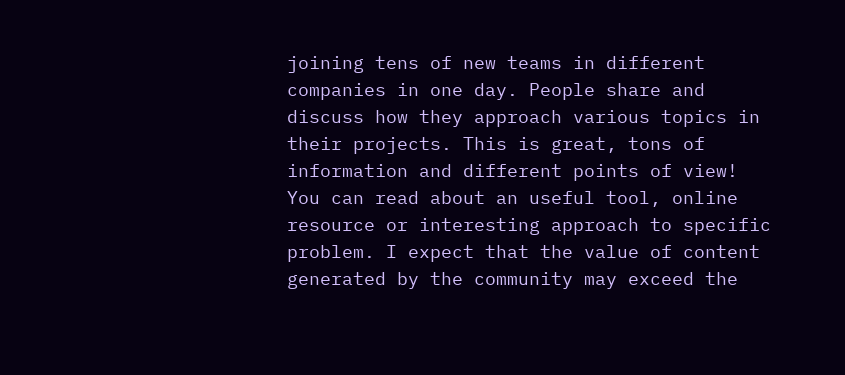joining tens of new teams in different companies in one day. People share and discuss how they approach various topics in their projects. This is great, tons of information and different points of view! You can read about an useful tool, online resource or interesting approach to specific problem. I expect that the value of content generated by the community may exceed the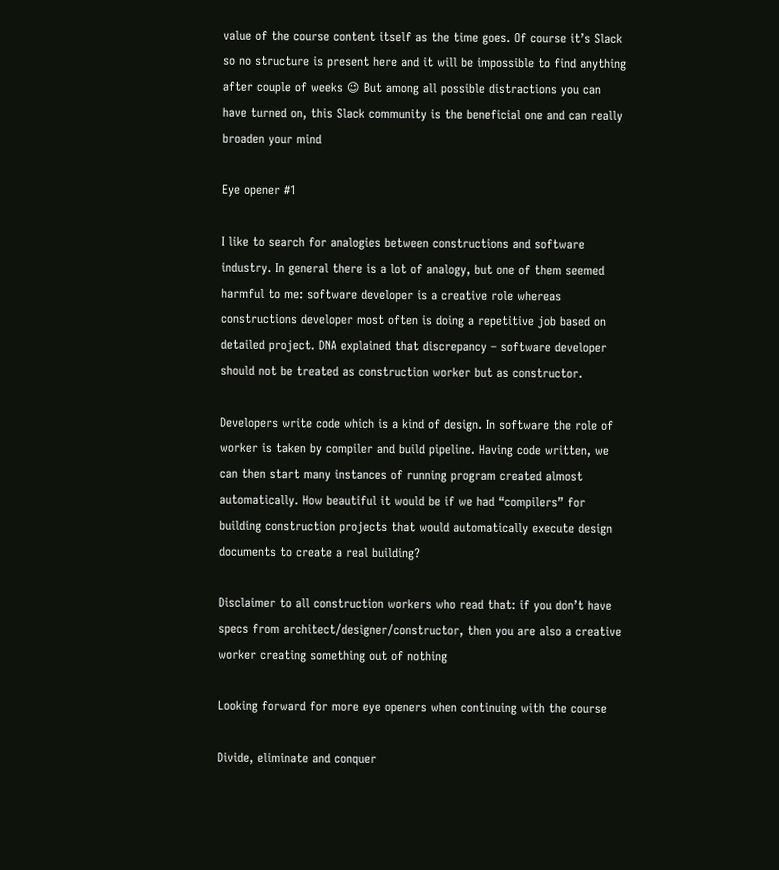value of the course content itself as the time goes. Of course it’s Slack so no structure is present here and it will be impossible to find anything after couple of weeks 😉 But among all possible distractions you can have turned on, this Slack community is the beneficial one and can really broaden your mind

Eye opener #1

I like to search for analogies between constructions and software industry. In general there is a lot of analogy, but one of them seemed harmful to me: software developer is a creative role whereas constructions developer most often is doing a repetitive job based on detailed project. DNA explained that discrepancy – software developer should not be treated as construction worker but as constructor.

Developers write code which is a kind of design. In software the role of worker is taken by compiler and build pipeline. Having code written, we can then start many instances of running program created almost automatically. How beautiful it would be if we had “compilers” for building construction projects that would automatically execute design documents to create a real building?

Disclaimer to all construction workers who read that: if you don’t have specs from architect/designer/constructor, then you are also a creative worker creating something out of nothing

Looking forward for more eye openers when continuing with the course

Divide, eliminate and conquer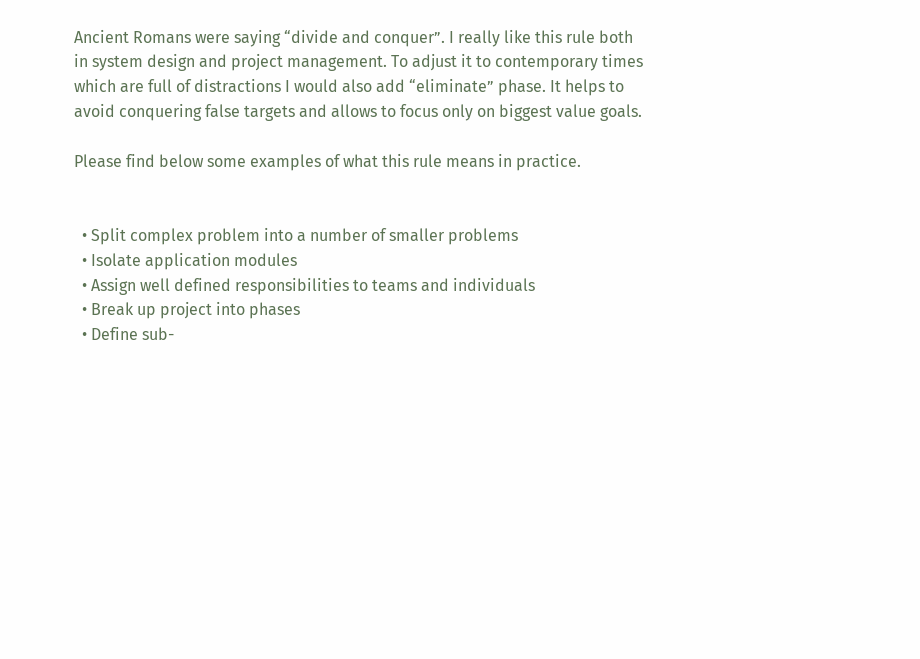Ancient Romans were saying “divide and conquer”. I really like this rule both in system design and project management. To adjust it to contemporary times which are full of distractions I would also add “eliminate” phase. It helps to avoid conquering false targets and allows to focus only on biggest value goals.

Please find below some examples of what this rule means in practice.


  • Split complex problem into a number of smaller problems
  • Isolate application modules
  • Assign well defined responsibilities to teams and individuals
  • Break up project into phases
  • Define sub-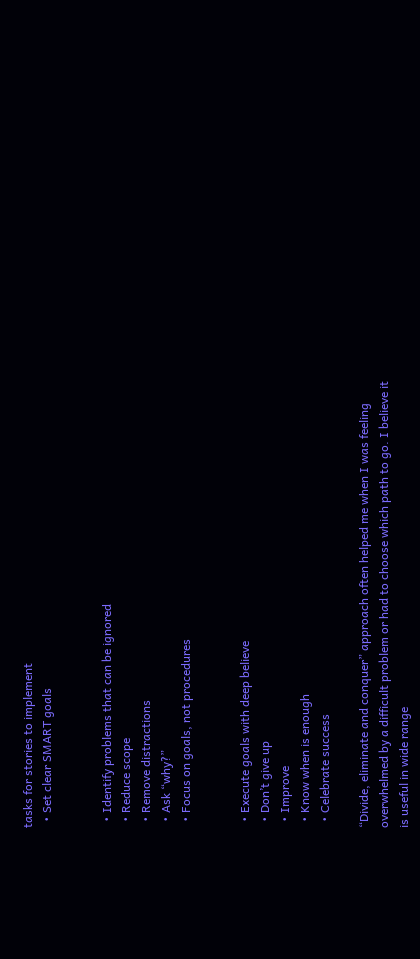tasks for stories to implement
  • Set clear SMART goals


  • Identify problems that can be ignored
  • Reduce scope
  • Remove distractions
  • Ask “why?”
  • Focus on goals, not procedures


  • Execute goals with deep believe
  • Don’t give up
  • Improve
  • Know when is enough
  • Celebrate success

“Divide, eliminate and conquer” approach often helped me when I was feeling overwhelmed by a difficult problem or had to choose which path to go. I believe it is useful in wide range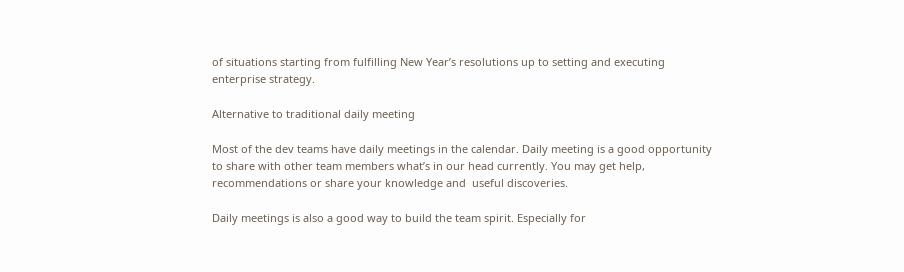of situations starting from fulfilling New Year’s resolutions up to setting and executing enterprise strategy.

Alternative to traditional daily meeting

Most of the dev teams have daily meetings in the calendar. Daily meeting is a good opportunity to share with other team members what’s in our head currently. You may get help, recommendations or share your knowledge and  useful discoveries.

Daily meetings is also a good way to build the team spirit. Especially for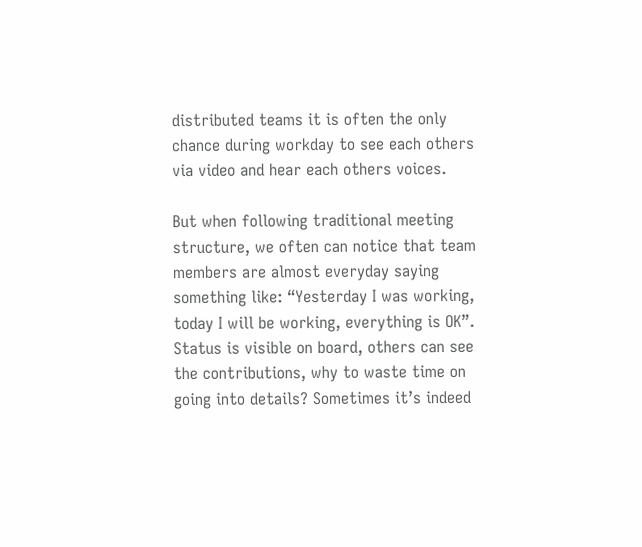distributed teams it is often the only chance during workday to see each others via video and hear each others voices.

But when following traditional meeting structure, we often can notice that team members are almost everyday saying something like: “Yesterday I was working, today I will be working, everything is OK”. Status is visible on board, others can see the contributions, why to waste time on going into details? Sometimes it’s indeed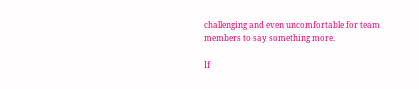challenging and even uncomfortable for team members to say something more.

If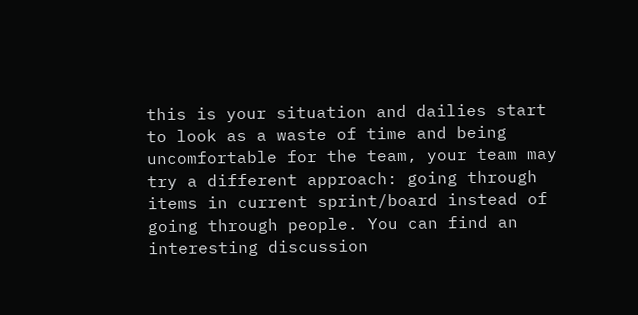this is your situation and dailies start to look as a waste of time and being uncomfortable for the team, your team may try a different approach: going through items in current sprint/board instead of going through people. You can find an interesting discussion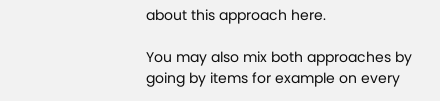about this approach here.

You may also mix both approaches by going by items for example on every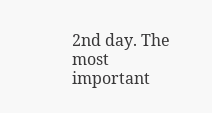2nd day. The most important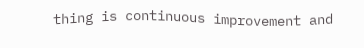thing is continuous improvement and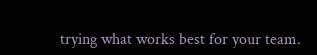trying what works best for your team.